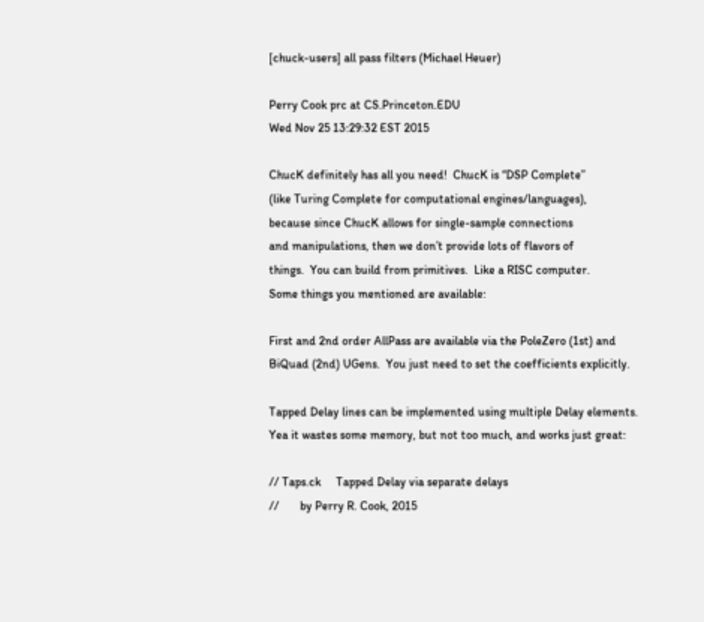[chuck-users] all pass filters (Michael Heuer)

Perry Cook prc at CS.Princeton.EDU
Wed Nov 25 13:29:32 EST 2015

ChucK definitely has all you need!  ChucK is “DSP Complete”
(like Turing Complete for computational engines/languages),
because since ChucK allows for single-sample connections
and manipulations, then we don’t provide lots of flavors of
things.  You can build from primitives.  Like a RISC computer.
Some things you mentioned are available:

First and 2nd order AllPass are available via the PoleZero (1st) and
BiQuad (2nd) UGens.  You just need to set the coefficients explicitly.

Tapped Delay lines can be implemented using multiple Delay elements.
Yea it wastes some memory, but not too much, and works just great:

// Taps.ck     Tapped Delay via separate delays
//       by Perry R. Cook, 2015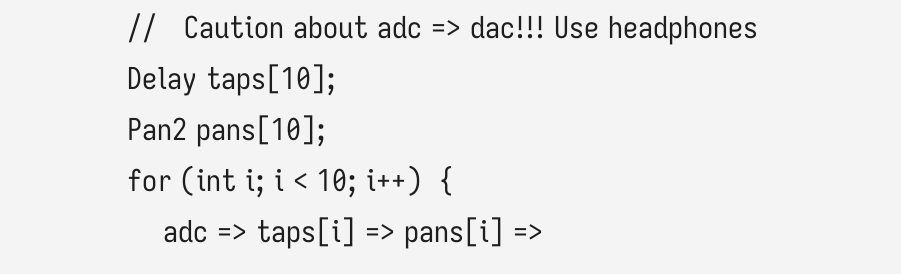//   Caution about adc => dac!!! Use headphones
Delay taps[10];
Pan2 pans[10];
for (int i; i < 10; i++)  {
    adc => taps[i] => pans[i] =>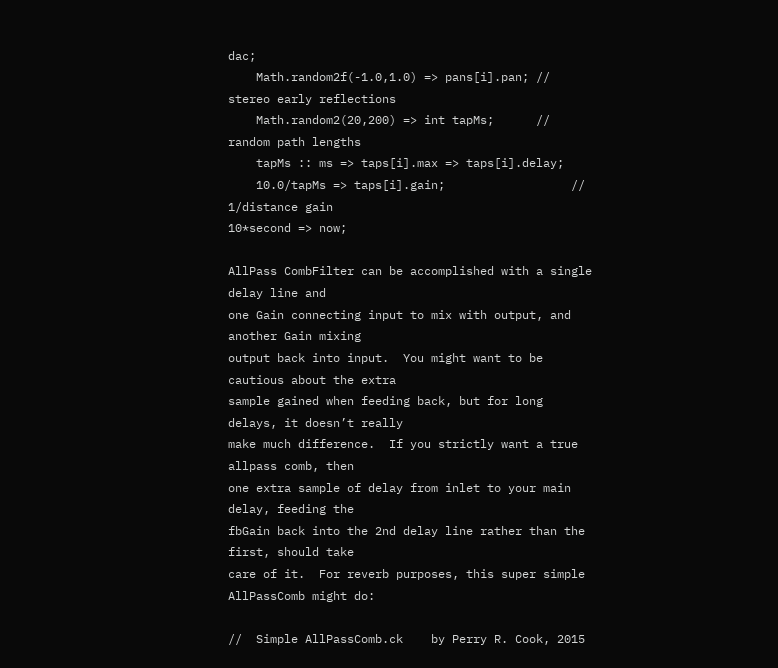dac;
    Math.random2f(-1.0,1.0) => pans[i].pan; // stereo early reflections
    Math.random2(20,200) => int tapMs;      // random path lengths
    tapMs :: ms => taps[i].max => taps[i].delay;
    10.0/tapMs => taps[i].gain;                  // 1/distance gain
10*second => now;

AllPass CombFilter can be accomplished with a single delay line and
one Gain connecting input to mix with output, and another Gain mixing
output back into input.  You might want to be cautious about the extra
sample gained when feeding back, but for long delays, it doesn’t really
make much difference.  If you strictly want a true allpass comb, then
one extra sample of delay from inlet to your main delay, feeding the
fbGain back into the 2nd delay line rather than the first, should take
care of it.  For reverb purposes, this super simple AllPassComb might do:

//  Simple AllPassComb.ck    by Perry R. Cook, 2015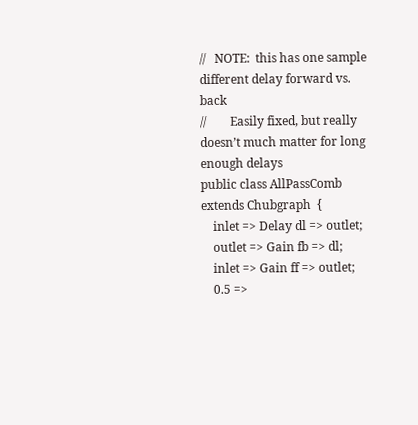//   NOTE:  this has one sample different delay forward vs. back
//        Easily fixed, but really doesn’t much matter for long enough delays
public class AllPassComb extends Chubgraph  {
    inlet => Delay dl => outlet;
    outlet => Gain fb => dl;
    inlet => Gain ff => outlet;
    0.5 =>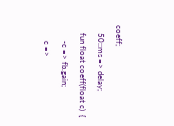coeff;
    50::ms => delay;
    fun float coeff(float c)  {
        -c => fb.gain;
        c =>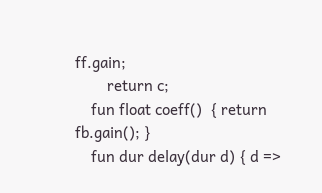ff.gain;
        return c;
    fun float coeff()  { return fb.gain(); }
    fun dur delay(dur d) { d =>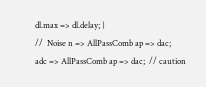dl.max => dl.delay; }
//  Noise n => AllPassComb ap => dac;
adc => AllPassComb ap => dac;  // caution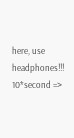here, use headphones!!!
10*second =>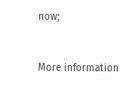now;


More information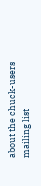about the chuck-users mailing list